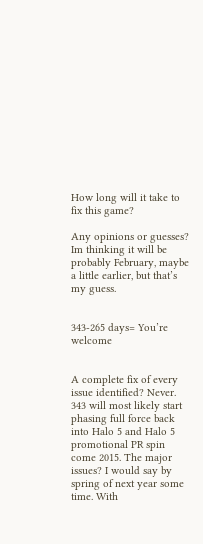How long will it take to fix this game?

Any opinions or guesses? Im thinking it will be probably February, maybe a little earlier, but that’s my guess.


343-265 days= You’re welcome


A complete fix of every issue identified? Never. 343 will most likely start phasing full force back into Halo 5 and Halo 5 promotional PR spin come 2015. The major issues? I would say by spring of next year some time. With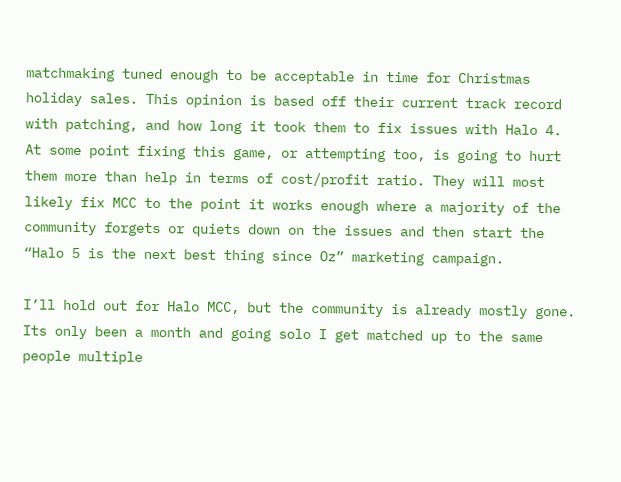matchmaking tuned enough to be acceptable in time for Christmas holiday sales. This opinion is based off their current track record with patching, and how long it took them to fix issues with Halo 4. At some point fixing this game, or attempting too, is going to hurt them more than help in terms of cost/profit ratio. They will most likely fix MCC to the point it works enough where a majority of the community forgets or quiets down on the issues and then start the “Halo 5 is the next best thing since Oz” marketing campaign.

I’ll hold out for Halo MCC, but the community is already mostly gone. Its only been a month and going solo I get matched up to the same people multiple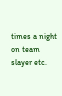times a night on team slayer etc.